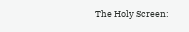The Holy Screen: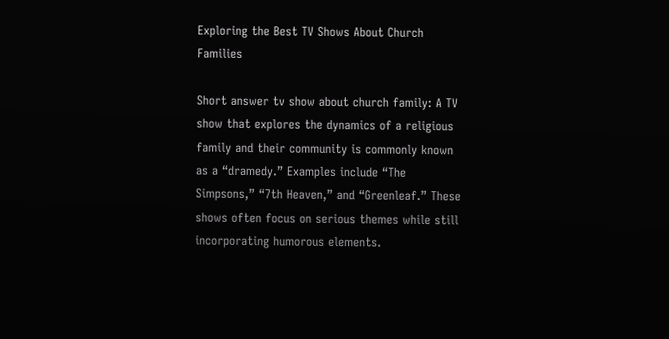Exploring the Best TV Shows About Church Families

Short answer tv show about church family: A TV show that explores the dynamics of a religious family and their community is commonly known as a “dramedy.” Examples include “The Simpsons,” “7th Heaven,” and “Greenleaf.” These shows often focus on serious themes while still incorporating humorous elements.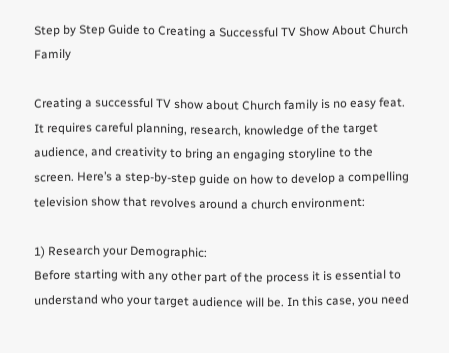Step by Step Guide to Creating a Successful TV Show About Church Family

Creating a successful TV show about Church family is no easy feat. It requires careful planning, research, knowledge of the target audience, and creativity to bring an engaging storyline to the screen. Here’s a step-by-step guide on how to develop a compelling television show that revolves around a church environment:

1) Research your Demographic:
Before starting with any other part of the process it is essential to understand who your target audience will be. In this case, you need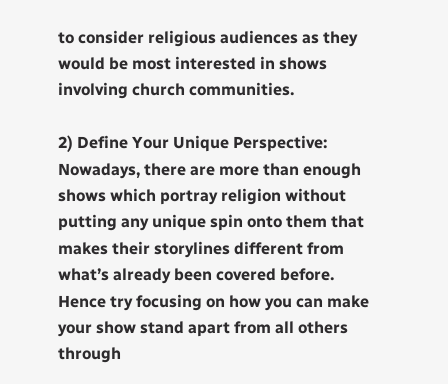to consider religious audiences as they would be most interested in shows involving church communities.

2) Define Your Unique Perspective:
Nowadays, there are more than enough shows which portray religion without putting any unique spin onto them that makes their storylines different from what’s already been covered before. Hence try focusing on how you can make your show stand apart from all others through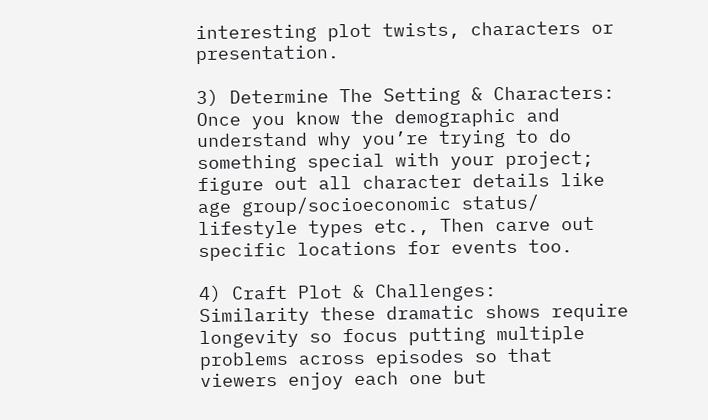interesting plot twists, characters or presentation.

3) Determine The Setting & Characters:
Once you know the demographic and understand why you’re trying to do something special with your project; figure out all character details like age group/socioeconomic status/ lifestyle types etc., Then carve out specific locations for events too.

4) Craft Plot & Challenges:
Similarity these dramatic shows require longevity so focus putting multiple problems across episodes so that viewers enjoy each one but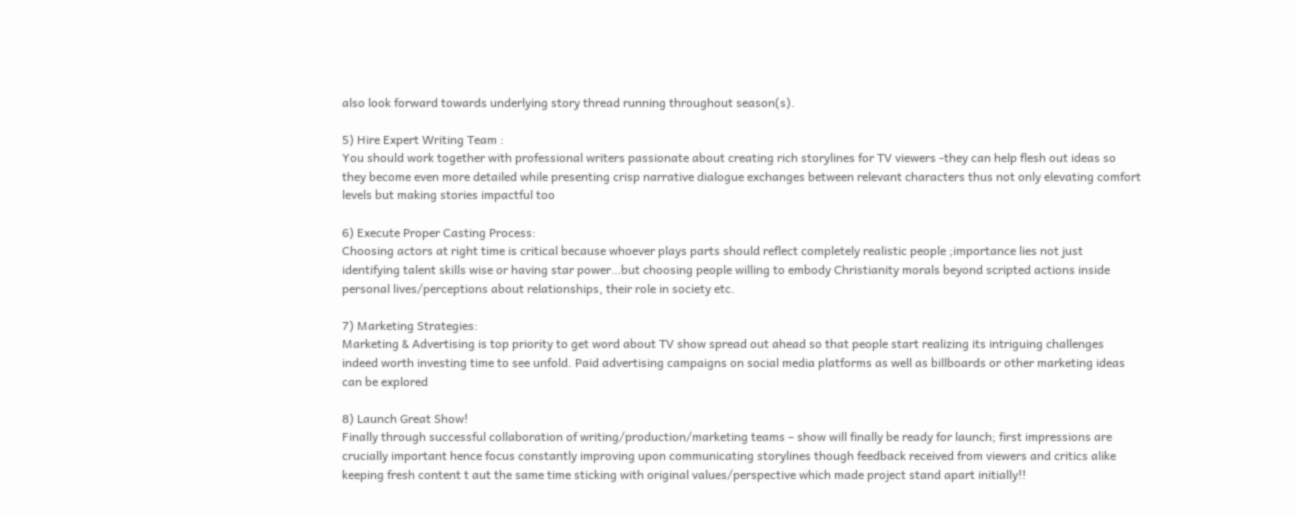also look forward towards underlying story thread running throughout season(s).

5) Hire Expert Writing Team :
You should work together with professional writers passionate about creating rich storylines for TV viewers -they can help flesh out ideas so they become even more detailed while presenting crisp narrative dialogue exchanges between relevant characters thus not only elevating comfort levels but making stories impactful too

6) Execute Proper Casting Process:
Choosing actors at right time is critical because whoever plays parts should reflect completely realistic people ;importance lies not just identifying talent skills wise or having star power…but choosing people willing to embody Christianity morals beyond scripted actions inside personal lives/perceptions about relationships, their role in society etc.

7) Marketing Strategies:
Marketing & Advertising is top priority to get word about TV show spread out ahead so that people start realizing its intriguing challenges indeed worth investing time to see unfold. Paid advertising campaigns on social media platforms as well as billboards or other marketing ideas can be explored

8) Launch Great Show!
Finally through successful collaboration of writing/production/marketing teams – show will finally be ready for launch; first impressions are crucially important hence focus constantly improving upon communicating storylines though feedback received from viewers and critics alike keeping fresh content t aut the same time sticking with original values/perspective which made project stand apart initially!!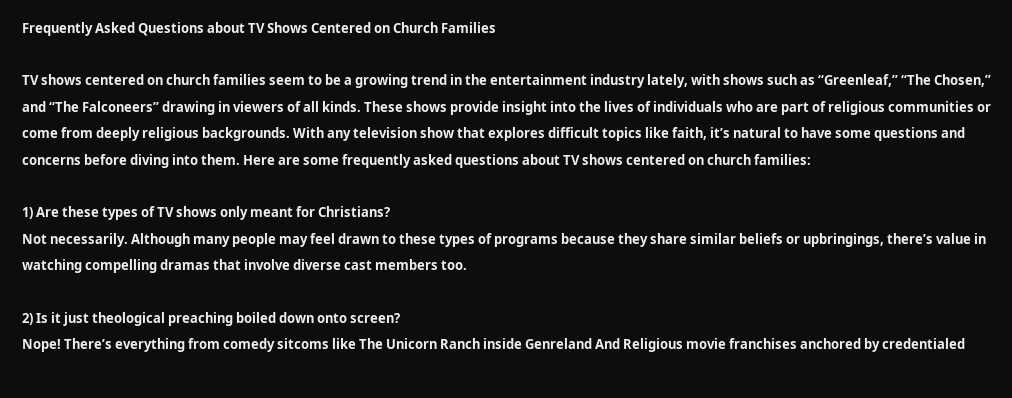Frequently Asked Questions about TV Shows Centered on Church Families

TV shows centered on church families seem to be a growing trend in the entertainment industry lately, with shows such as “Greenleaf,” “The Chosen,” and “The Falconeers” drawing in viewers of all kinds. These shows provide insight into the lives of individuals who are part of religious communities or come from deeply religious backgrounds. With any television show that explores difficult topics like faith, it’s natural to have some questions and concerns before diving into them. Here are some frequently asked questions about TV shows centered on church families:

1) Are these types of TV shows only meant for Christians?
Not necessarily. Although many people may feel drawn to these types of programs because they share similar beliefs or upbringings, there’s value in watching compelling dramas that involve diverse cast members too.

2) Is it just theological preaching boiled down onto screen?
Nope! There’s everything from comedy sitcoms like The Unicorn Ranch inside Genreland And Religious movie franchises anchored by credentialed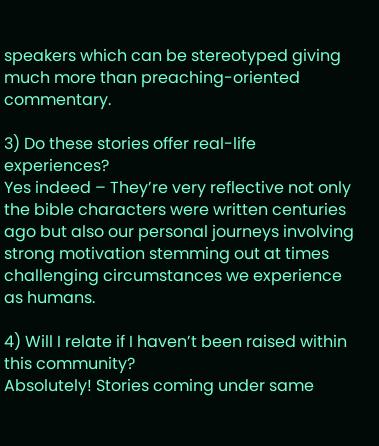speakers which can be stereotyped giving much more than preaching-oriented commentary.

3) Do these stories offer real-life experiences?
Yes indeed – They’re very reflective not only the bible characters were written centuries ago but also our personal journeys involving strong motivation stemming out at times challenging circumstances we experience as humans.

4) Will I relate if I haven’t been raised within this community?
Absolutely! Stories coming under same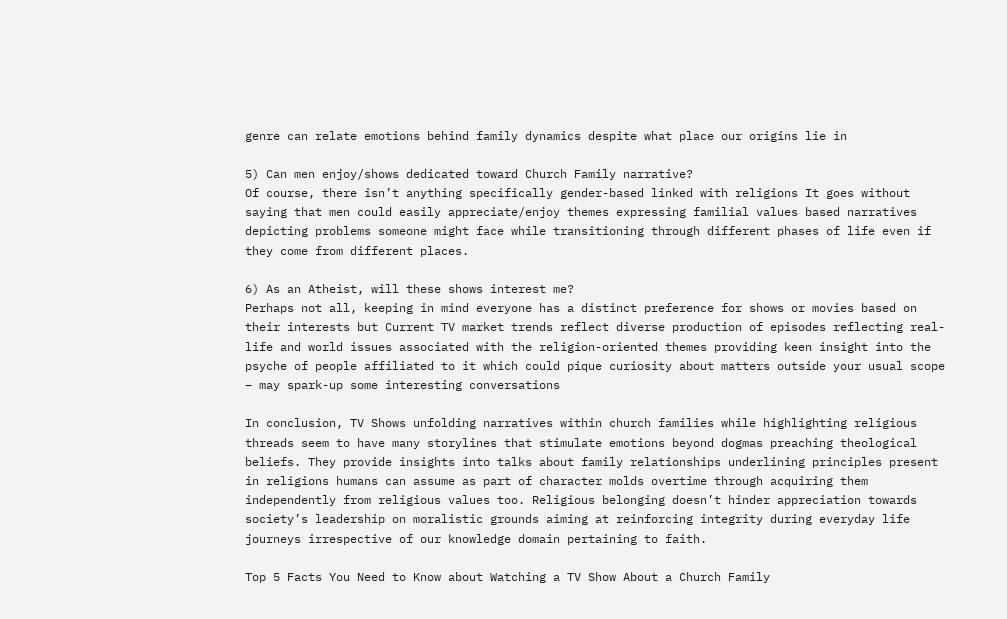genre can relate emotions behind family dynamics despite what place our origins lie in

5) Can men enjoy/shows dedicated toward Church Family narrative?
Of course, there isn’t anything specifically gender-based linked with religions It goes without saying that men could easily appreciate/enjoy themes expressing familial values based narratives depicting problems someone might face while transitioning through different phases of life even if they come from different places.

6) As an Atheist, will these shows interest me?
Perhaps not all, keeping in mind everyone has a distinct preference for shows or movies based on their interests but Current TV market trends reflect diverse production of episodes reflecting real-life and world issues associated with the religion-oriented themes providing keen insight into the psyche of people affiliated to it which could pique curiosity about matters outside your usual scope – may spark-up some interesting conversations

In conclusion, TV Shows unfolding narratives within church families while highlighting religious threads seem to have many storylines that stimulate emotions beyond dogmas preaching theological beliefs. They provide insights into talks about family relationships underlining principles present in religions humans can assume as part of character molds overtime through acquiring them independently from religious values too. Religious belonging doesn’t hinder appreciation towards society’s leadership on moralistic grounds aiming at reinforcing integrity during everyday life journeys irrespective of our knowledge domain pertaining to faith.

Top 5 Facts You Need to Know about Watching a TV Show About a Church Family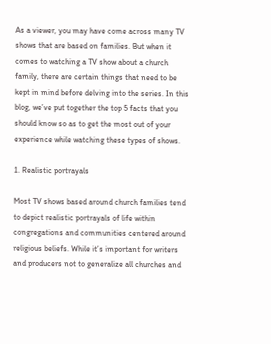As a viewer, you may have come across many TV shows that are based on families. But when it comes to watching a TV show about a church family, there are certain things that need to be kept in mind before delving into the series. In this blog, we’ve put together the top 5 facts that you should know so as to get the most out of your experience while watching these types of shows.

1. Realistic portrayals

Most TV shows based around church families tend to depict realistic portrayals of life within congregations and communities centered around religious beliefs. While it’s important for writers and producers not to generalize all churches and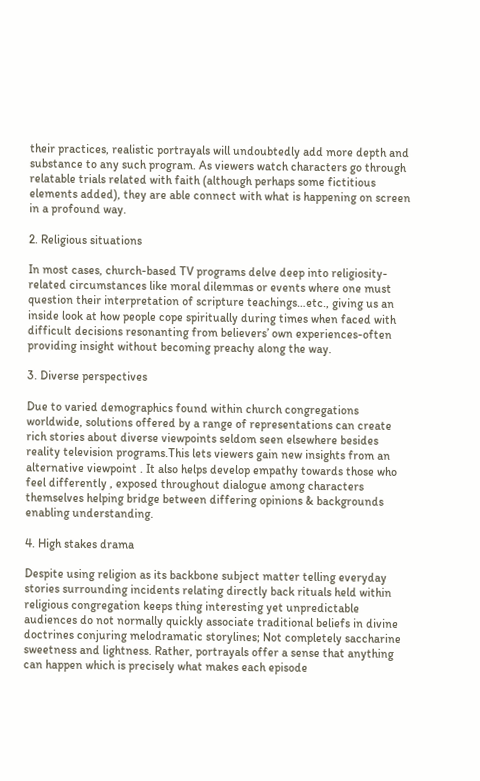their practices, realistic portrayals will undoubtedly add more depth and substance to any such program. As viewers watch characters go through relatable trials related with faith (although perhaps some fictitious elements added), they are able connect with what is happening on screen in a profound way.

2. Religious situations

In most cases, church-based TV programs delve deep into religiosity-related circumstances like moral dilemmas or events where one must question their interpretation of scripture teachings…etc., giving us an inside look at how people cope spiritually during times when faced with difficult decisions resonanting from believers’ own experiences-often providing insight without becoming preachy along the way.

3. Diverse perspectives

Due to varied demographics found within church congregations worldwide, solutions offered by a range of representations can create rich stories about diverse viewpoints seldom seen elsewhere besides reality television programs.This lets viewers gain new insights from an alternative viewpoint . It also helps develop empathy towards those who feel differently , exposed throughout dialogue among characters themselves helping bridge between differing opinions & backgrounds enabling understanding.

4. High stakes drama

Despite using religion as its backbone subject matter telling everyday stories surrounding incidents relating directly back rituals held within religious congregation keeps thing interesting yet unpredictable audiences do not normally quickly associate traditional beliefs in divine doctrines conjuring melodramatic storylines; Not completely saccharine sweetness and lightness. Rather, portrayals offer a sense that anything can happen which is precisely what makes each episode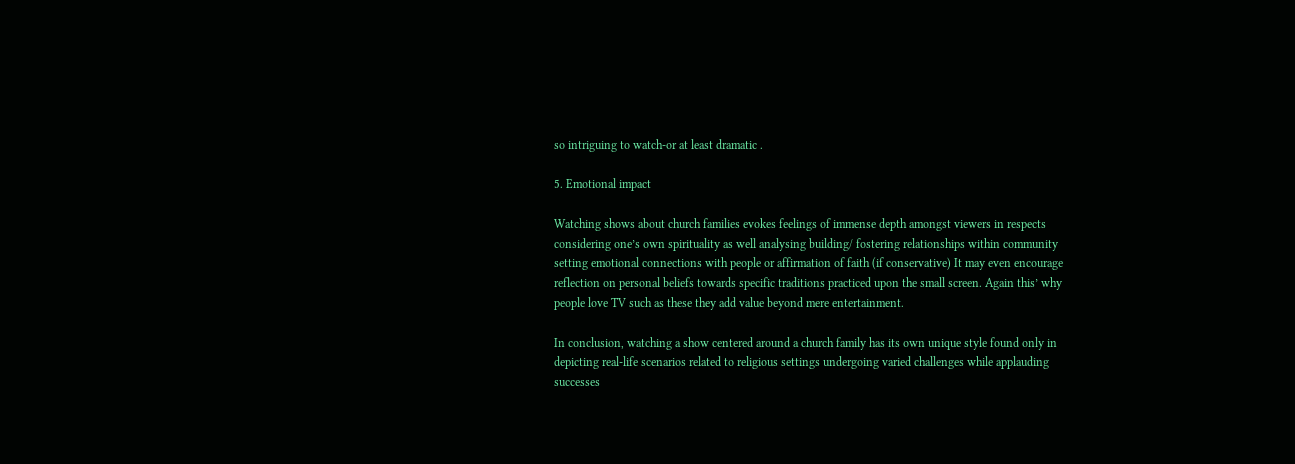so intriguing to watch-or at least dramatic .

5. Emotional impact

Watching shows about church families evokes feelings of immense depth amongst viewers in respects considering one’s own spirituality as well analysing building/ fostering relationships within community setting emotional connections with people or affirmation of faith (if conservative) It may even encourage reflection on personal beliefs towards specific traditions practiced upon the small screen. Again this’ why people love TV such as these they add value beyond mere entertainment.

In conclusion, watching a show centered around a church family has its own unique style found only in depicting real-life scenarios related to religious settings undergoing varied challenges while applauding successes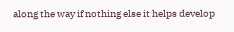along the way if nothing else it helps develop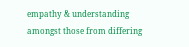empathy & understanding amongst those from differing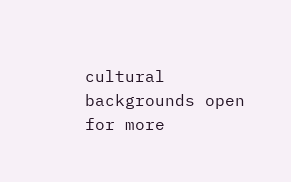cultural backgrounds open for more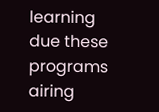learning due these programs airing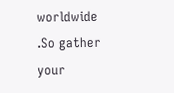worldwide .So gather your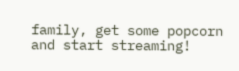family, get some popcorn and start streaming!